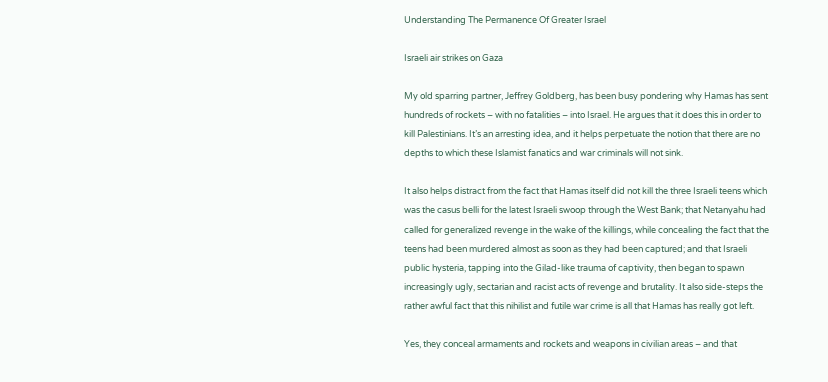Understanding The Permanence Of Greater Israel

Israeli air strikes on Gaza

My old sparring partner, Jeffrey Goldberg, has been busy pondering why Hamas has sent hundreds of rockets – with no fatalities – into Israel. He argues that it does this in order to kill Palestinians. It’s an arresting idea, and it helps perpetuate the notion that there are no depths to which these Islamist fanatics and war criminals will not sink.

It also helps distract from the fact that Hamas itself did not kill the three Israeli teens which was the casus belli for the latest Israeli swoop through the West Bank; that Netanyahu had called for generalized revenge in the wake of the killings, while concealing the fact that the teens had been murdered almost as soon as they had been captured; and that Israeli public hysteria, tapping into the Gilad-like trauma of captivity, then began to spawn increasingly ugly, sectarian and racist acts of revenge and brutality. It also side-steps the rather awful fact that this nihilist and futile war crime is all that Hamas has really got left.

Yes, they conceal armaments and rockets and weapons in civilian areas – and that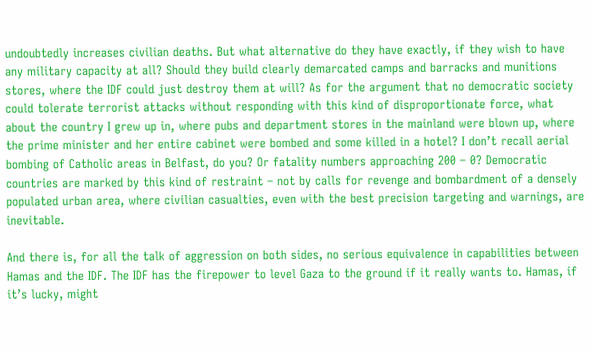undoubtedly increases civilian deaths. But what alternative do they have exactly, if they wish to have any military capacity at all? Should they build clearly demarcated camps and barracks and munitions stores, where the IDF could just destroy them at will? As for the argument that no democratic society could tolerate terrorist attacks without responding with this kind of disproportionate force, what about the country I grew up in, where pubs and department stores in the mainland were blown up, where the prime minister and her entire cabinet were bombed and some killed in a hotel? I don’t recall aerial bombing of Catholic areas in Belfast, do you? Or fatality numbers approaching 200 – 0? Democratic countries are marked by this kind of restraint – not by calls for revenge and bombardment of a densely populated urban area, where civilian casualties, even with the best precision targeting and warnings, are inevitable.

And there is, for all the talk of aggression on both sides, no serious equivalence in capabilities between Hamas and the IDF. The IDF has the firepower to level Gaza to the ground if it really wants to. Hamas, if it’s lucky, might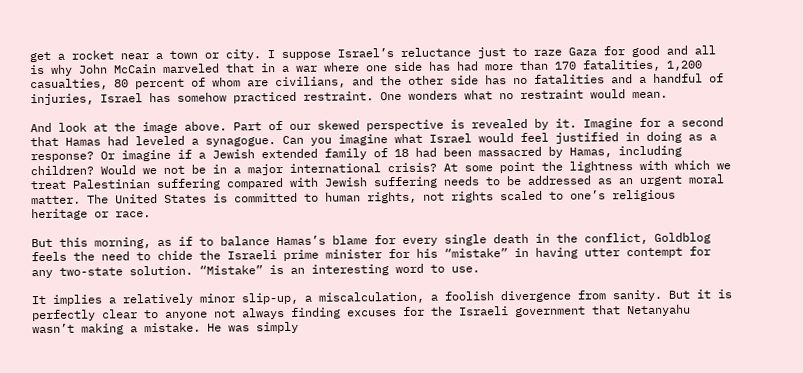get a rocket near a town or city. I suppose Israel’s reluctance just to raze Gaza for good and all is why John McCain marveled that in a war where one side has had more than 170 fatalities, 1,200 casualties, 80 percent of whom are civilians, and the other side has no fatalities and a handful of injuries, Israel has somehow practiced restraint. One wonders what no restraint would mean.

And look at the image above. Part of our skewed perspective is revealed by it. Imagine for a second that Hamas had leveled a synagogue. Can you imagine what Israel would feel justified in doing as a response? Or imagine if a Jewish extended family of 18 had been massacred by Hamas, including children? Would we not be in a major international crisis? At some point the lightness with which we treat Palestinian suffering compared with Jewish suffering needs to be addressed as an urgent moral matter. The United States is committed to human rights, not rights scaled to one’s religious heritage or race.

But this morning, as if to balance Hamas’s blame for every single death in the conflict, Goldblog feels the need to chide the Israeli prime minister for his “mistake” in having utter contempt for any two-state solution. “Mistake” is an interesting word to use.

It implies a relatively minor slip-up, a miscalculation, a foolish divergence from sanity. But it is perfectly clear to anyone not always finding excuses for the Israeli government that Netanyahu wasn’t making a mistake. He was simply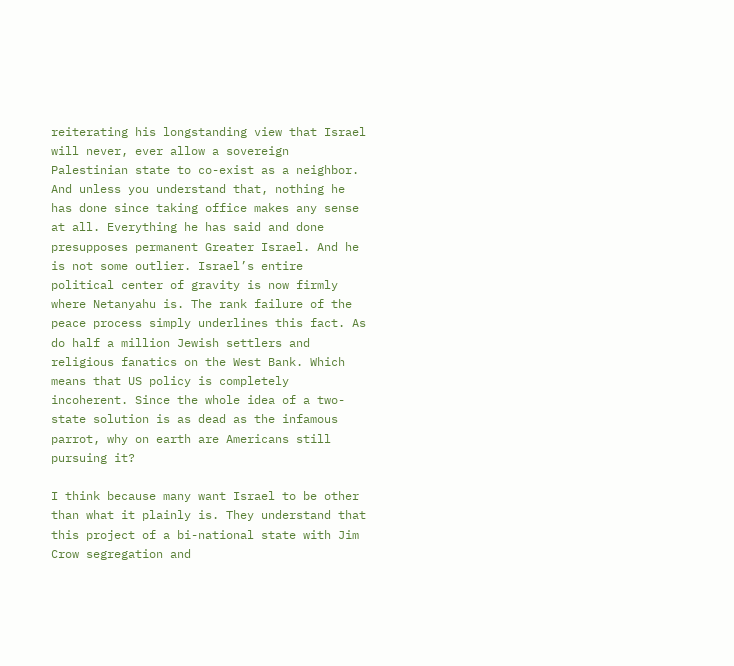reiterating his longstanding view that Israel will never, ever allow a sovereign Palestinian state to co-exist as a neighbor. And unless you understand that, nothing he has done since taking office makes any sense at all. Everything he has said and done presupposes permanent Greater Israel. And he is not some outlier. Israel’s entire political center of gravity is now firmly where Netanyahu is. The rank failure of the peace process simply underlines this fact. As do half a million Jewish settlers and religious fanatics on the West Bank. Which means that US policy is completely incoherent. Since the whole idea of a two-state solution is as dead as the infamous parrot, why on earth are Americans still pursuing it?

I think because many want Israel to be other than what it plainly is. They understand that this project of a bi-national state with Jim Crow segregation and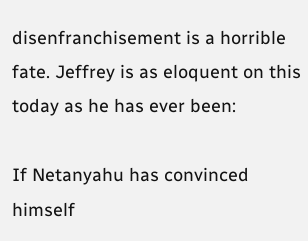disenfranchisement is a horrible fate. Jeffrey is as eloquent on this today as he has ever been:

If Netanyahu has convinced himself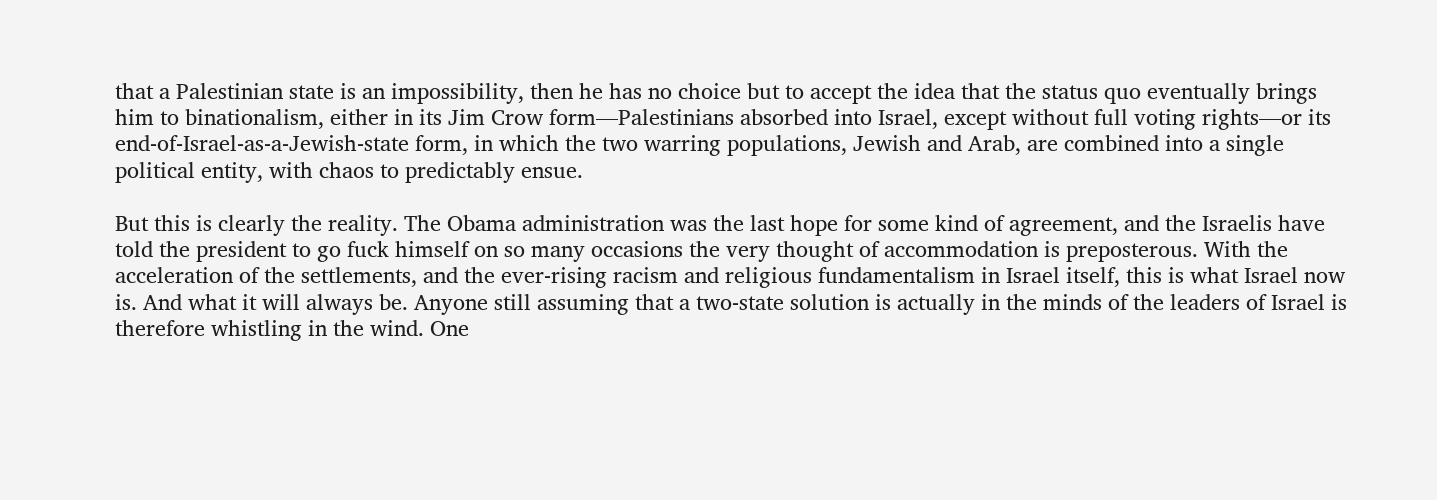that a Palestinian state is an impossibility, then he has no choice but to accept the idea that the status quo eventually brings him to binationalism, either in its Jim Crow form—Palestinians absorbed into Israel, except without full voting rights—or its end-of-Israel-as-a-Jewish-state form, in which the two warring populations, Jewish and Arab, are combined into a single political entity, with chaos to predictably ensue.

But this is clearly the reality. The Obama administration was the last hope for some kind of agreement, and the Israelis have told the president to go fuck himself on so many occasions the very thought of accommodation is preposterous. With the acceleration of the settlements, and the ever-rising racism and religious fundamentalism in Israel itself, this is what Israel now is. And what it will always be. Anyone still assuming that a two-state solution is actually in the minds of the leaders of Israel is therefore whistling in the wind. One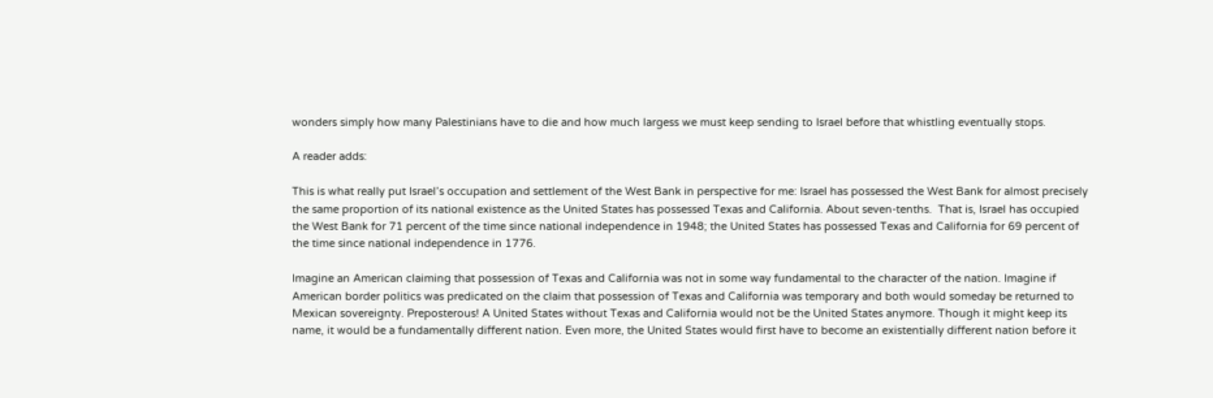wonders simply how many Palestinians have to die and how much largess we must keep sending to Israel before that whistling eventually stops.

A reader adds:

This is what really put Israel’s occupation and settlement of the West Bank in perspective for me: Israel has possessed the West Bank for almost precisely the same proportion of its national existence as the United States has possessed Texas and California. About seven-tenths.  That is, Israel has occupied the West Bank for 71 percent of the time since national independence in 1948; the United States has possessed Texas and California for 69 percent of the time since national independence in 1776.

Imagine an American claiming that possession of Texas and California was not in some way fundamental to the character of the nation. Imagine if American border politics was predicated on the claim that possession of Texas and California was temporary and both would someday be returned to Mexican sovereignty. Preposterous! A United States without Texas and California would not be the United States anymore. Though it might keep its name, it would be a fundamentally different nation. Even more, the United States would first have to become an existentially different nation before it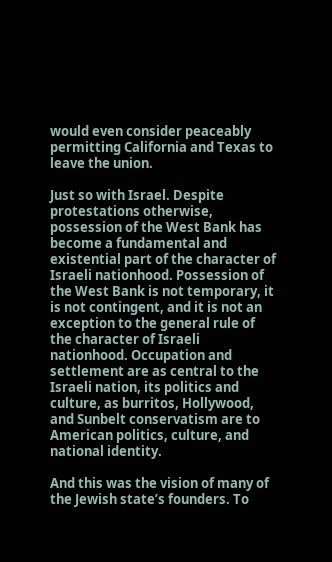would even consider peaceably permitting California and Texas to leave the union.

Just so with Israel. Despite protestations otherwise, possession of the West Bank has become a fundamental and existential part of the character of Israeli nationhood. Possession of the West Bank is not temporary, it is not contingent, and it is not an exception to the general rule of the character of Israeli nationhood. Occupation and settlement are as central to the Israeli nation, its politics and culture, as burritos, Hollywood, and Sunbelt conservatism are to American politics, culture, and national identity.

And this was the vision of many of the Jewish state’s founders. To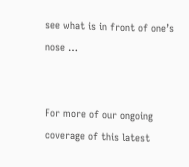see what is in front of one’s nose …


For more of our ongoing coverage of this latest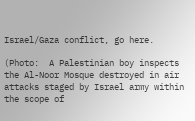Israel/Gaza conflict, go here.

(Photo:  A Palestinian boy inspects the Al-Noor Mosque destroyed in air attacks staged by Israel army within the scope of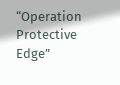“Operation Protective Edge”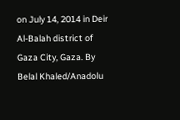on July 14, 2014 in Deir Al-Balah district of Gaza City, Gaza. By Belal Khaled/Anadolu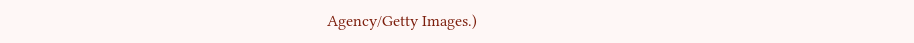Agency/Getty Images.)